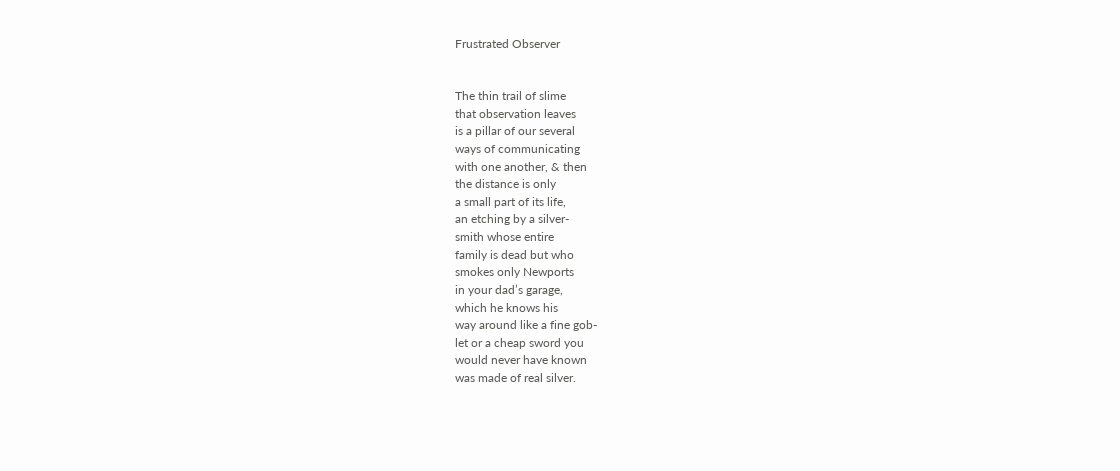Frustrated Observer


The thin trail of slime
that observation leaves
is a pillar of our several
ways of communicating
with one another, & then
the distance is only
a small part of its life,
an etching by a silver-
smith whose entire
family is dead but who
smokes only Newports
in your dad’s garage,
which he knows his
way around like a fine gob-
let or a cheap sword you
would never have known
was made of real silver.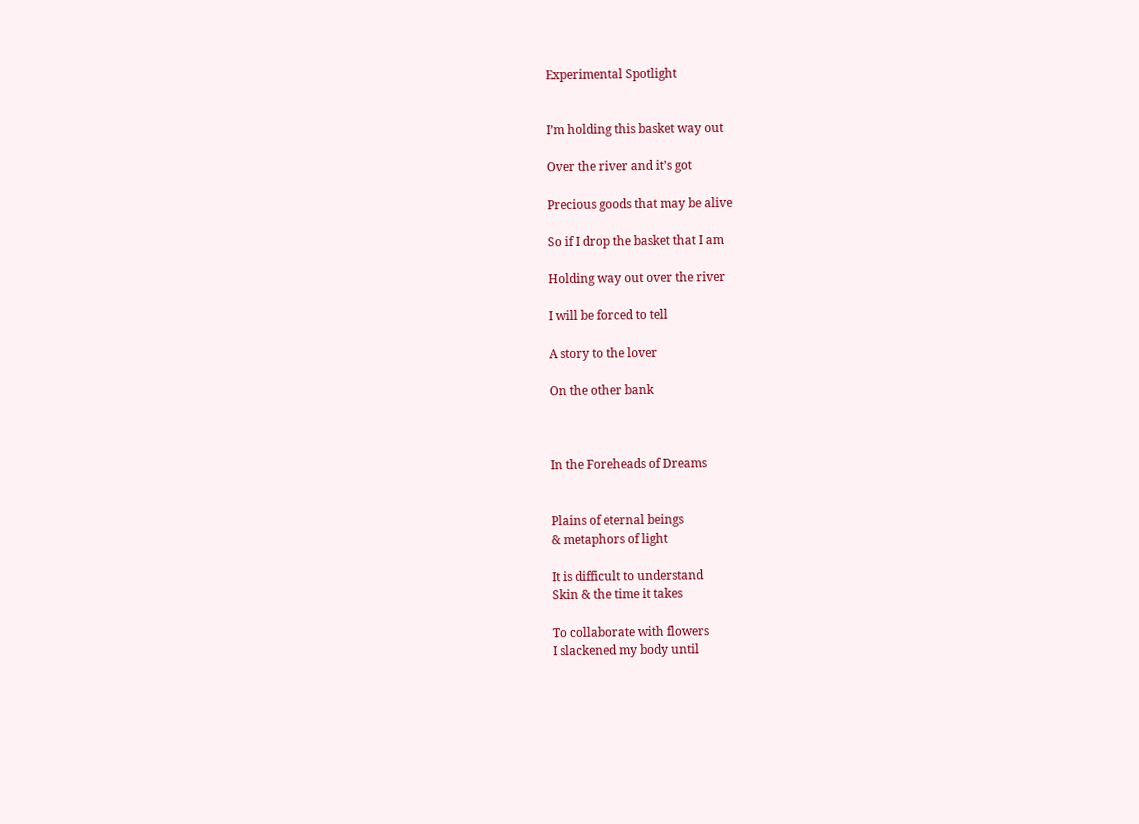Experimental Spotlight


I’m holding this basket way out

Over the river and it’s got

Precious goods that may be alive

So if I drop the basket that I am

Holding way out over the river

I will be forced to tell

A story to the lover

On the other bank



In the Foreheads of Dreams


Plains of eternal beings
& metaphors of light

It is difficult to understand
Skin & the time it takes

To collaborate with flowers
I slackened my body until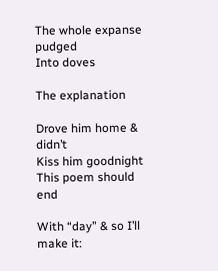The whole expanse pudged
Into doves

The explanation

Drove him home & didn’t
Kiss him goodnight
This poem should end

With “day” & so I’ll make it: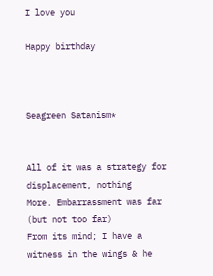I love you

Happy birthday



Seagreen Satanism*


All of it was a strategy for displacement, nothing
More. Embarrassment was far (but not too far)
From its mind; I have a witness in the wings & he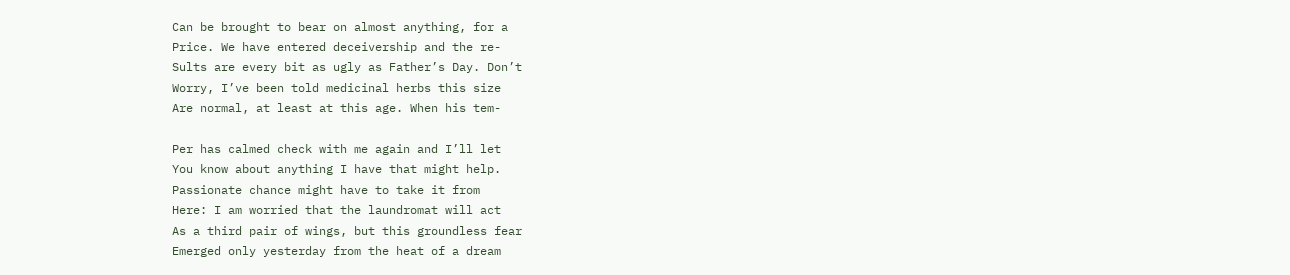Can be brought to bear on almost anything, for a
Price. We have entered deceivership and the re-
Sults are every bit as ugly as Father’s Day. Don’t
Worry, I’ve been told medicinal herbs this size
Are normal, at least at this age. When his tem-

Per has calmed check with me again and I’ll let
You know about anything I have that might help.
Passionate chance might have to take it from
Here: I am worried that the laundromat will act
As a third pair of wings, but this groundless fear
Emerged only yesterday from the heat of a dream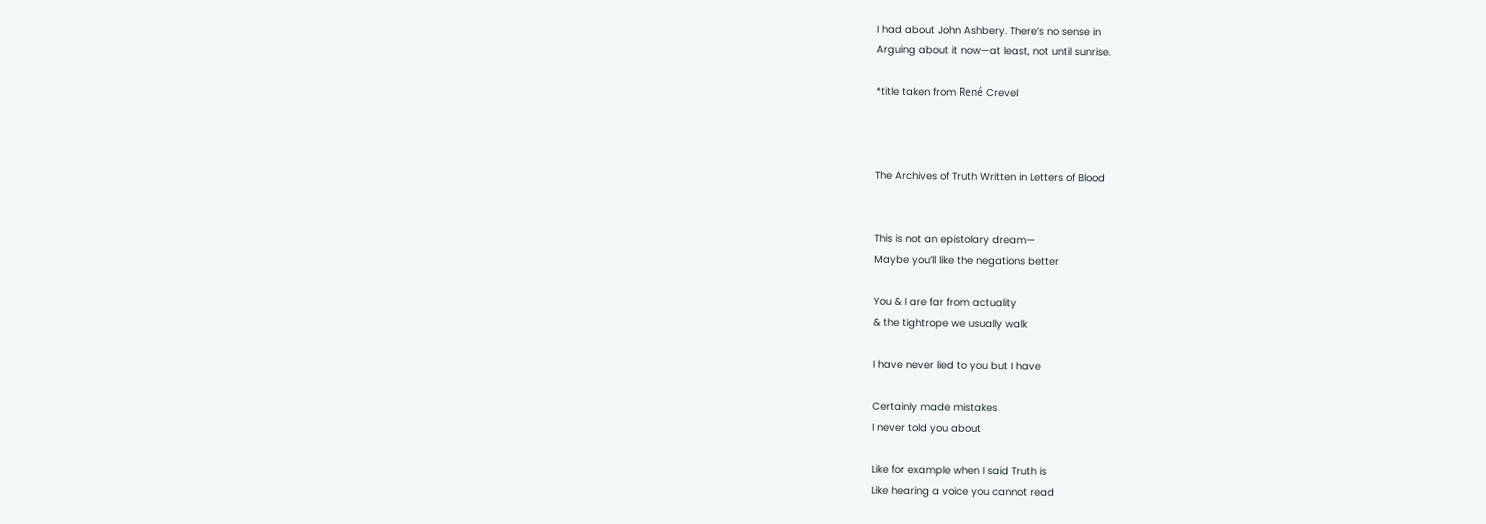I had about John Ashbery. There’s no sense in
Arguing about it now—at least, not until sunrise.

*title taken from René Crevel



The Archives of Truth Written in Letters of Blood


This is not an epistolary dream—
Maybe you’ll like the negations better

You & I are far from actuality
& the tightrope we usually walk

I have never lied to you but I have

Certainly made mistakes
I never told you about

Like for example when I said Truth is
Like hearing a voice you cannot read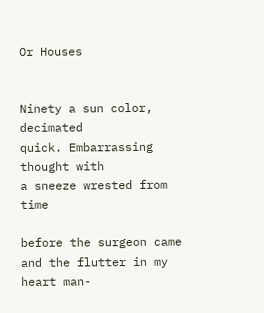Or Houses


Ninety a sun color, decimated
quick. Embarrassing thought with
a sneeze wrested from time

before the surgeon came
and the flutter in my heart man-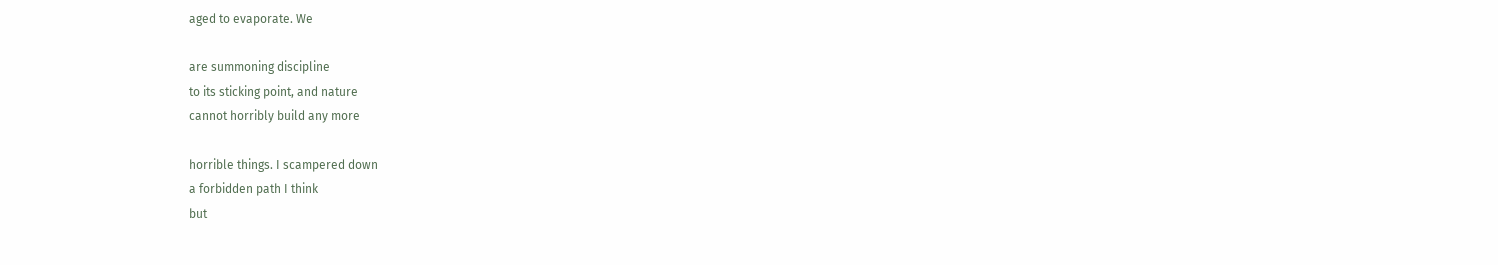aged to evaporate. We

are summoning discipline
to its sticking point, and nature
cannot horribly build any more

horrible things. I scampered down
a forbidden path I think
but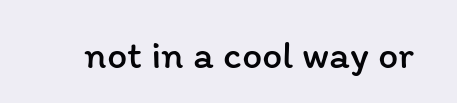not in a cool way or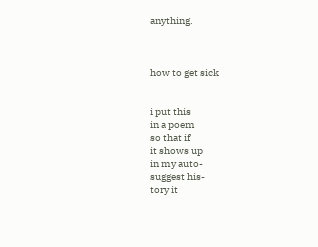anything.



how to get sick


i put this
in a poem
so that if
it shows up
in my auto-
suggest his-
tory it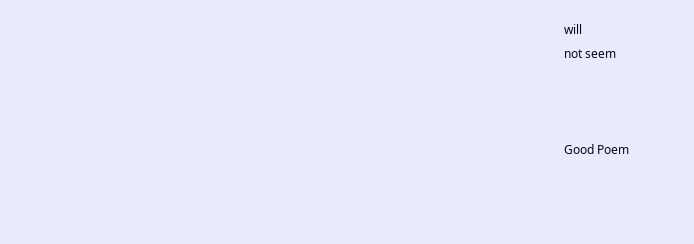will
not seem



Good Poem